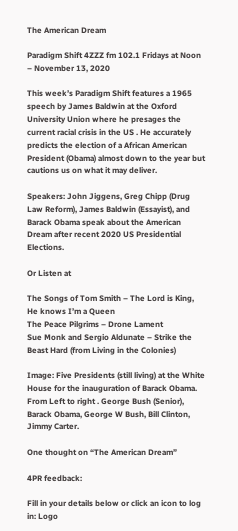The American Dream

Paradigm Shift 4ZZZ fm 102.1 Fridays at Noon – November 13, 2020

This week’s Paradigm Shift features a 1965 speech by James Baldwin at the Oxford University Union where he presages the current racial crisis in the US . He accurately predicts the election of a African American President (Obama) almost down to the year but cautions us on what it may deliver.

Speakers: John Jiggens, Greg Chipp (Drug Law Reform), James Baldwin (Essayist), and Barack Obama speak about the American Dream after recent 2020 US Presidential Elections.

Or Listen at

The Songs of Tom Smith – The Lord is King, He knows I’m a Queen
The Peace Pilgrims – Drone Lament
Sue Monk and Sergio Aldunate – Strike the Beast Hard (from Living in the Colonies)

Image: Five Presidents (still living) at the White House for the inauguration of Barack Obama. From Left to right . George Bush (Senior), Barack Obama, George W Bush, Bill Clinton, Jimmy Carter.

One thought on “The American Dream”

4PR feedback:

Fill in your details below or click an icon to log in: Logo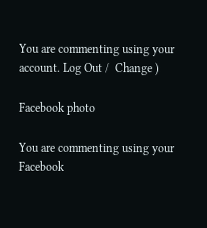You are commenting using your account. Log Out /  Change )

Facebook photo

You are commenting using your Facebook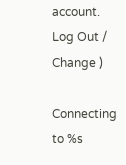account. Log Out /  Change )

Connecting to %s